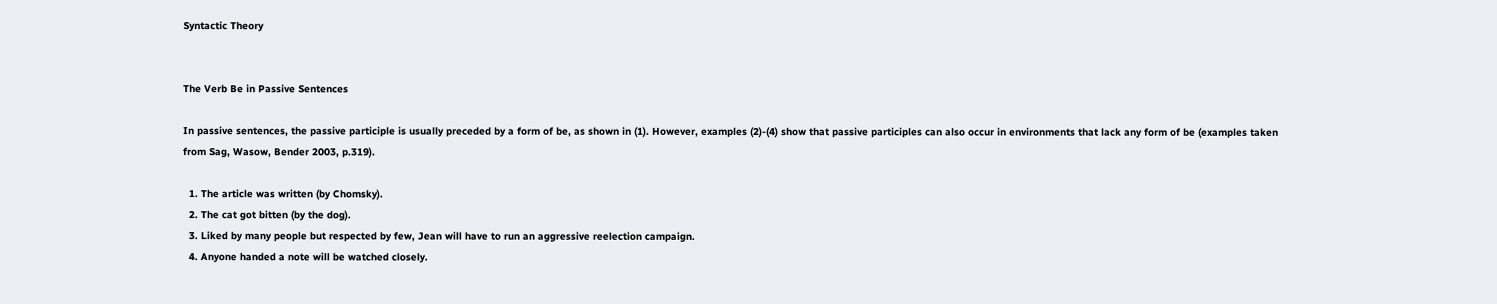Syntactic Theory


The Verb Be in Passive Sentences

In passive sentences, the passive participle is usually preceded by a form of be, as shown in (1). However, examples (2)-(4) show that passive participles can also occur in environments that lack any form of be (examples taken from Sag, Wasow, Bender 2003, p.319).

  1. The article was written (by Chomsky).
  2. The cat got bitten (by the dog).
  3. Liked by many people but respected by few, Jean will have to run an aggressive reelection campaign.
  4. Anyone handed a note will be watched closely.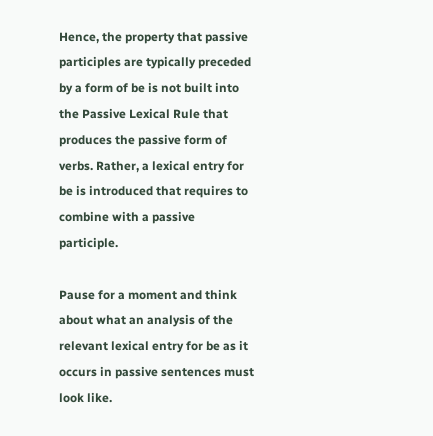Hence, the property that passive participles are typically preceded by a form of be is not built into the Passive Lexical Rule that produces the passive form of verbs. Rather, a lexical entry for be is introduced that requires to combine with a passive participle.

Pause for a moment and think about what an analysis of the relevant lexical entry for be as it occurs in passive sentences must look like.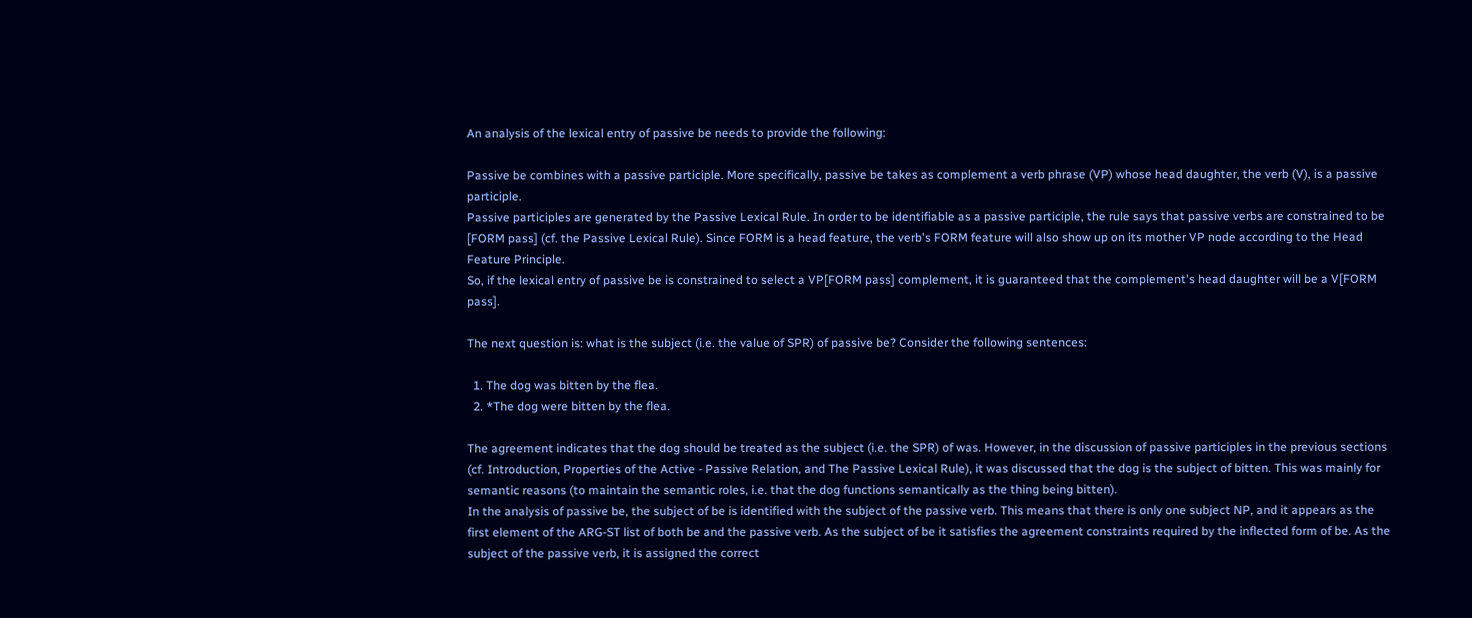An analysis of the lexical entry of passive be needs to provide the following:

Passive be combines with a passive participle. More specifically, passive be takes as complement a verb phrase (VP) whose head daughter, the verb (V), is a passive participle.
Passive participles are generated by the Passive Lexical Rule. In order to be identifiable as a passive participle, the rule says that passive verbs are constrained to be [FORM pass] (cf. the Passive Lexical Rule). Since FORM is a head feature, the verb's FORM feature will also show up on its mother VP node according to the Head Feature Principle.
So, if the lexical entry of passive be is constrained to select a VP[FORM pass] complement, it is guaranteed that the complement's head daughter will be a V[FORM pass].

The next question is: what is the subject (i.e. the value of SPR) of passive be? Consider the following sentences:

  1. The dog was bitten by the flea.
  2. *The dog were bitten by the flea.

The agreement indicates that the dog should be treated as the subject (i.e. the SPR) of was. However, in the discussion of passive participles in the previous sections (cf. Introduction, Properties of the Active - Passive Relation, and The Passive Lexical Rule), it was discussed that the dog is the subject of bitten. This was mainly for semantic reasons (to maintain the semantic roles, i.e. that the dog functions semantically as the thing being bitten).
In the analysis of passive be, the subject of be is identified with the subject of the passive verb. This means that there is only one subject NP, and it appears as the first element of the ARG-ST list of both be and the passive verb. As the subject of be it satisfies the agreement constraints required by the inflected form of be. As the subject of the passive verb, it is assigned the correct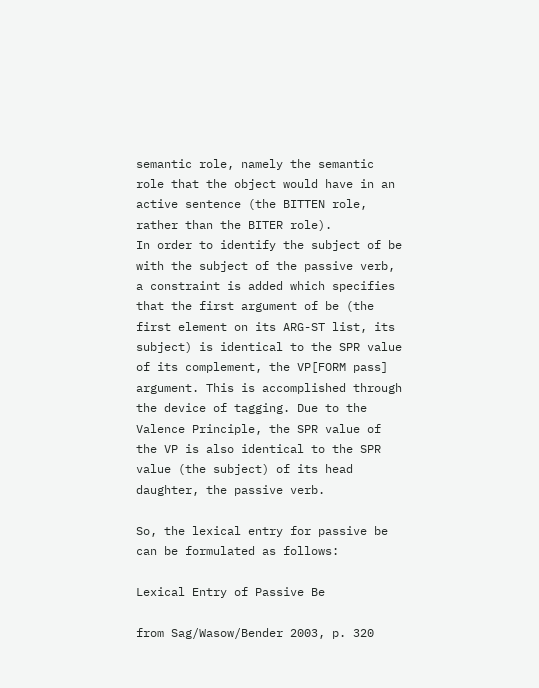semantic role, namely the semantic role that the object would have in an active sentence (the BITTEN role, rather than the BITER role).
In order to identify the subject of be with the subject of the passive verb, a constraint is added which specifies that the first argument of be (the first element on its ARG-ST list, its subject) is identical to the SPR value of its complement, the VP[FORM pass] argument. This is accomplished through the device of tagging. Due to the Valence Principle, the SPR value of the VP is also identical to the SPR value (the subject) of its head daughter, the passive verb.

So, the lexical entry for passive be can be formulated as follows:

Lexical Entry of Passive Be

from Sag/Wasow/Bender 2003, p. 320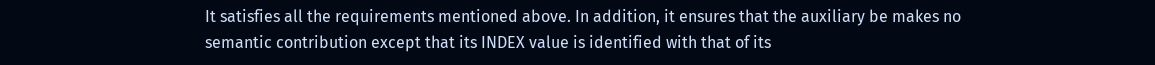It satisfies all the requirements mentioned above. In addition, it ensures that the auxiliary be makes no semantic contribution except that its INDEX value is identified with that of its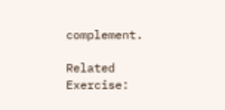complement.

Related Exercise: